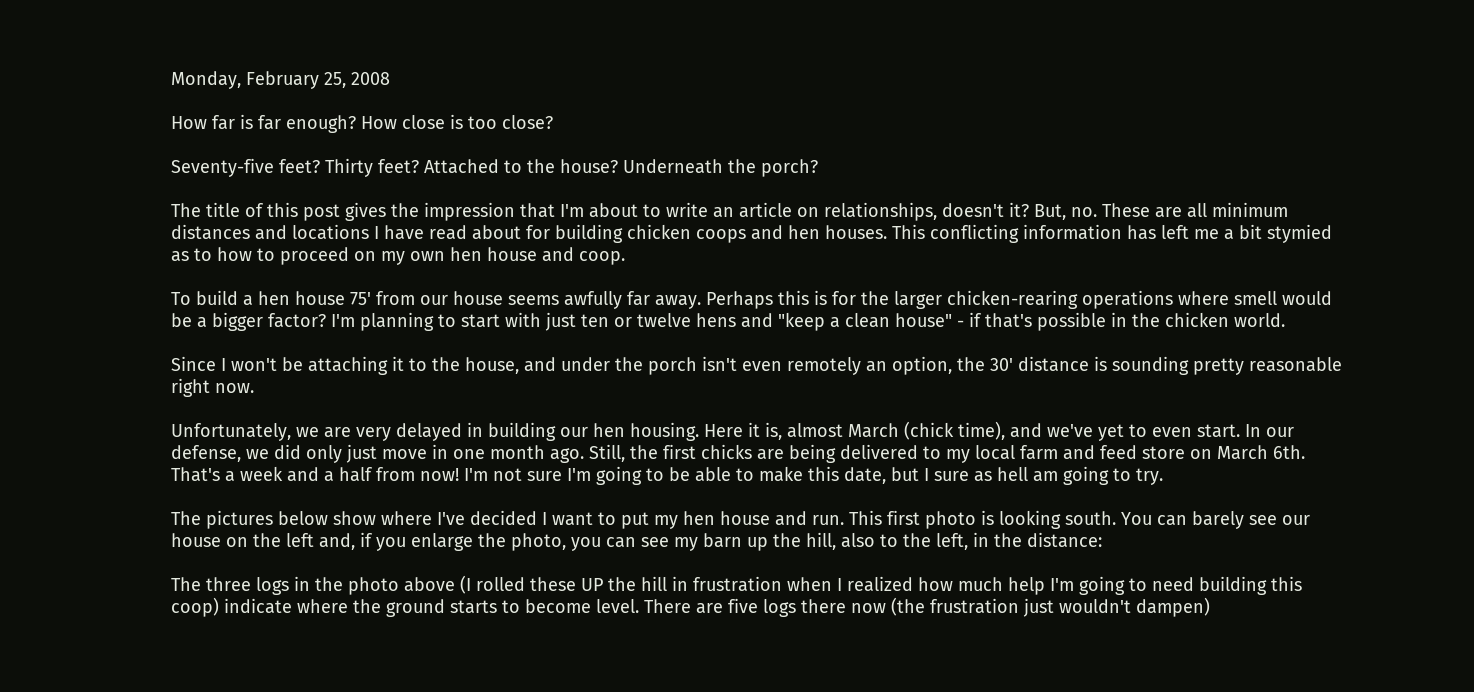Monday, February 25, 2008

How far is far enough? How close is too close?

Seventy-five feet? Thirty feet? Attached to the house? Underneath the porch?

The title of this post gives the impression that I'm about to write an article on relationships, doesn't it? But, no. These are all minimum distances and locations I have read about for building chicken coops and hen houses. This conflicting information has left me a bit stymied as to how to proceed on my own hen house and coop.

To build a hen house 75' from our house seems awfully far away. Perhaps this is for the larger chicken-rearing operations where smell would be a bigger factor? I'm planning to start with just ten or twelve hens and "keep a clean house" - if that's possible in the chicken world.

Since I won't be attaching it to the house, and under the porch isn't even remotely an option, the 30' distance is sounding pretty reasonable right now.

Unfortunately, we are very delayed in building our hen housing. Here it is, almost March (chick time), and we've yet to even start. In our defense, we did only just move in one month ago. Still, the first chicks are being delivered to my local farm and feed store on March 6th. That's a week and a half from now! I'm not sure I'm going to be able to make this date, but I sure as hell am going to try.

The pictures below show where I've decided I want to put my hen house and run. This first photo is looking south. You can barely see our house on the left and, if you enlarge the photo, you can see my barn up the hill, also to the left, in the distance:

The three logs in the photo above (I rolled these UP the hill in frustration when I realized how much help I'm going to need building this coop) indicate where the ground starts to become level. There are five logs there now (the frustration just wouldn't dampen)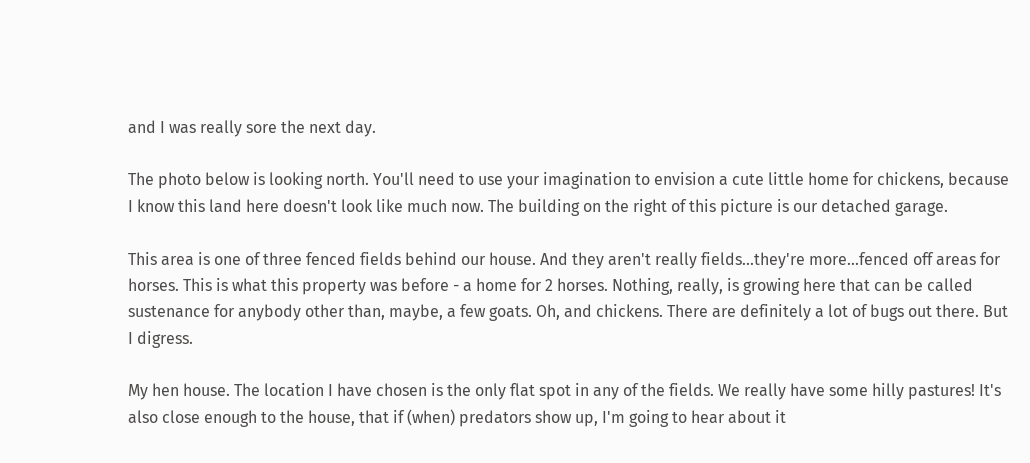and I was really sore the next day.

The photo below is looking north. You'll need to use your imagination to envision a cute little home for chickens, because I know this land here doesn't look like much now. The building on the right of this picture is our detached garage.

This area is one of three fenced fields behind our house. And they aren't really fields...they're more...fenced off areas for horses. This is what this property was before - a home for 2 horses. Nothing, really, is growing here that can be called sustenance for anybody other than, maybe, a few goats. Oh, and chickens. There are definitely a lot of bugs out there. But I digress.

My hen house. The location I have chosen is the only flat spot in any of the fields. We really have some hilly pastures! It's also close enough to the house, that if (when) predators show up, I'm going to hear about it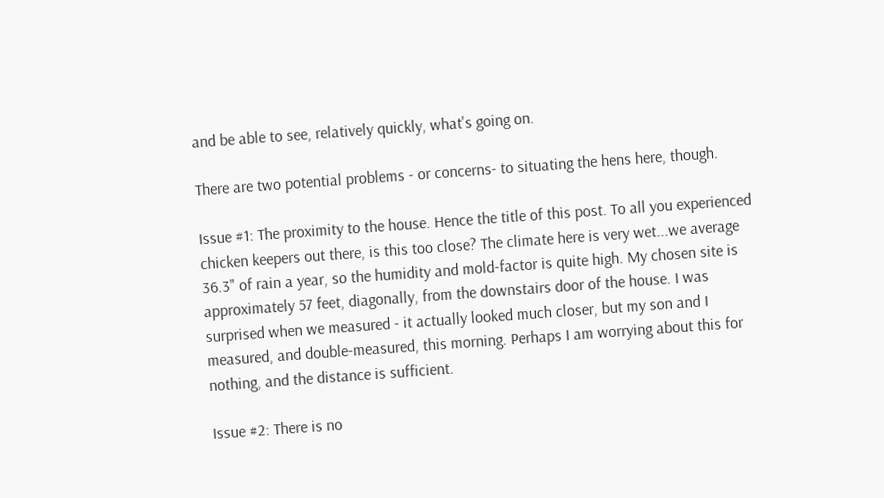and be able to see, relatively quickly, what's going on.

There are two potential problems - or concerns- to situating the hens here, though.

Issue #1: The proximity to the house. Hence the title of this post. To all you experienced chicken keepers out there, is this too close? The climate here is very wet...we average 36.3" of rain a year, so the humidity and mold-factor is quite high. My chosen site is approximately 57 feet, diagonally, from the downstairs door of the house. I was surprised when we measured - it actually looked much closer, but my son and I measured, and double-measured, this morning. Perhaps I am worrying about this for nothing, and the distance is sufficient.

Issue #2: There is no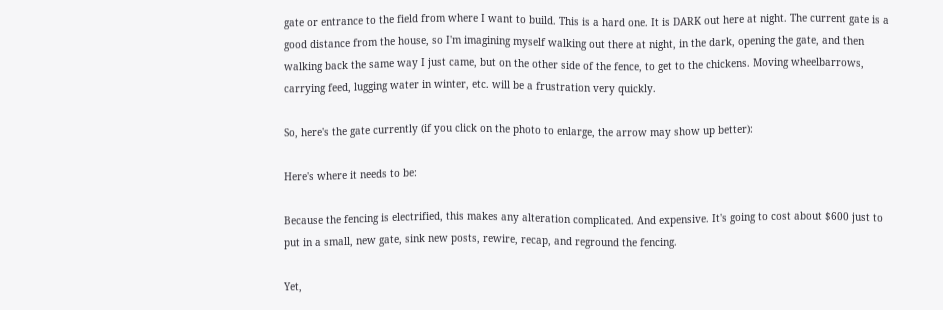gate or entrance to the field from where I want to build. This is a hard one. It is DARK out here at night. The current gate is a good distance from the house, so I'm imagining myself walking out there at night, in the dark, opening the gate, and then walking back the same way I just came, but on the other side of the fence, to get to the chickens. Moving wheelbarrows, carrying feed, lugging water in winter, etc. will be a frustration very quickly.

So, here's the gate currently (if you click on the photo to enlarge, the arrow may show up better):

Here's where it needs to be:

Because the fencing is electrified, this makes any alteration complicated. And expensive. It's going to cost about $600 just to put in a small, new gate, sink new posts, rewire, recap, and reground the fencing.

Yet,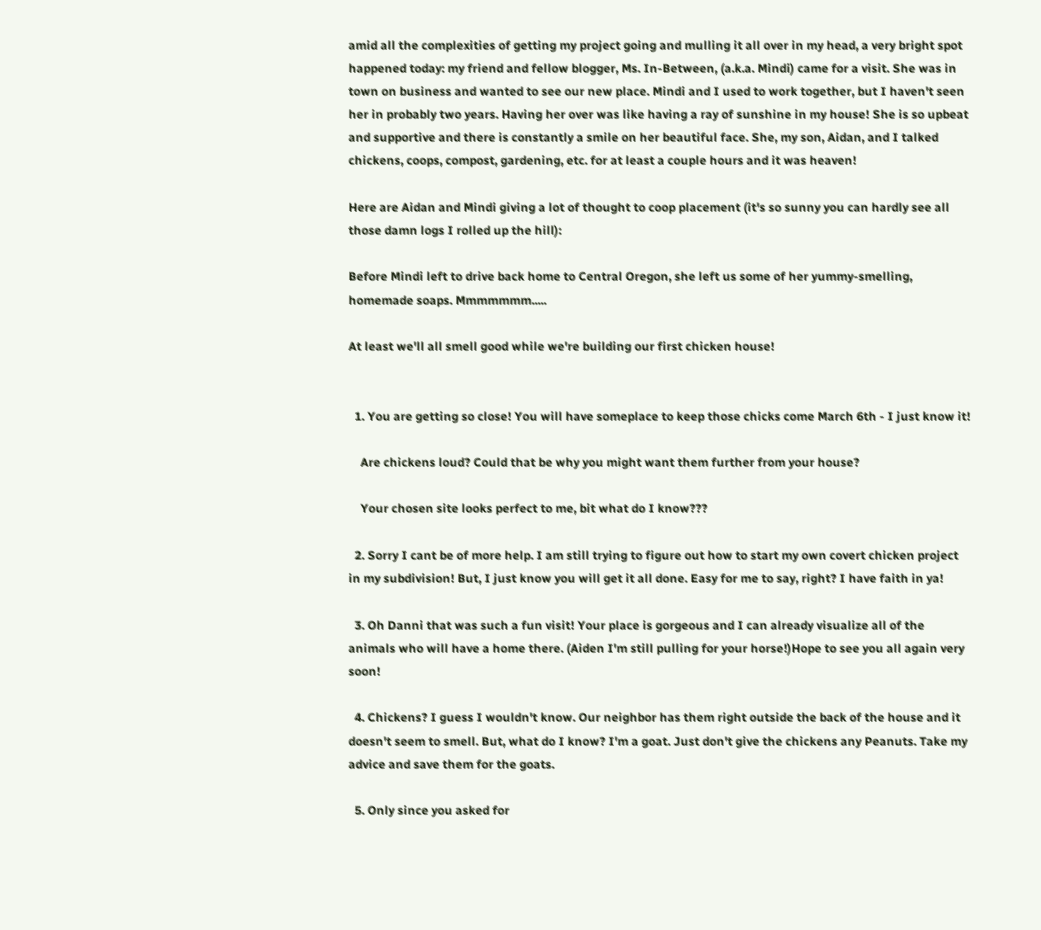amid all the complexities of getting my project going and mulling it all over in my head, a very bright spot happened today: my friend and fellow blogger, Ms. In-Between, (a.k.a. Mindi) came for a visit. She was in town on business and wanted to see our new place. Mindi and I used to work together, but I haven't seen her in probably two years. Having her over was like having a ray of sunshine in my house! She is so upbeat and supportive and there is constantly a smile on her beautiful face. She, my son, Aidan, and I talked chickens, coops, compost, gardening, etc. for at least a couple hours and it was heaven!

Here are Aidan and Mindi giving a lot of thought to coop placement (it's so sunny you can hardly see all those damn logs I rolled up the hill):

Before Mindi left to drive back home to Central Oregon, she left us some of her yummy-smelling, homemade soaps. Mmmmmmm.....

At least we'll all smell good while we're building our first chicken house!


  1. You are getting so close! You will have someplace to keep those chicks come March 6th - I just know it!

    Are chickens loud? Could that be why you might want them further from your house?

    Your chosen site looks perfect to me, bit what do I know???

  2. Sorry I cant be of more help. I am still trying to figure out how to start my own covert chicken project in my subdivision! But, I just know you will get it all done. Easy for me to say, right? I have faith in ya!

  3. Oh Danni that was such a fun visit! Your place is gorgeous and I can already visualize all of the animals who will have a home there. (Aiden I'm still pulling for your horse!)Hope to see you all again very soon!

  4. Chickens? I guess I wouldn't know. Our neighbor has them right outside the back of the house and it doesn't seem to smell. But, what do I know? I'm a goat. Just don't give the chickens any Peanuts. Take my advice and save them for the goats.

  5. Only since you asked for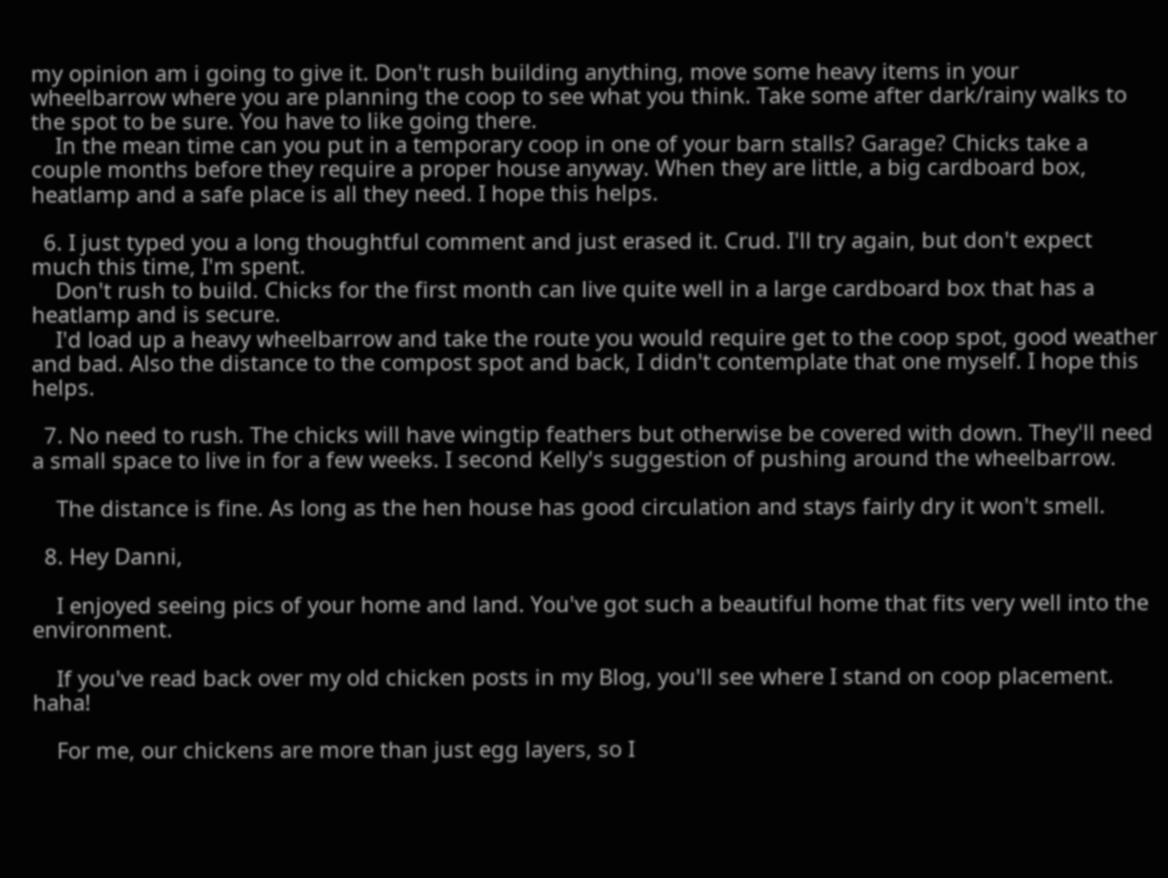my opinion am i going to give it. Don't rush building anything, move some heavy items in your wheelbarrow where you are planning the coop to see what you think. Take some after dark/rainy walks to the spot to be sure. You have to like going there.
    In the mean time can you put in a temporary coop in one of your barn stalls? Garage? Chicks take a couple months before they require a proper house anyway. When they are little, a big cardboard box, heatlamp and a safe place is all they need. I hope this helps.

  6. I just typed you a long thoughtful comment and just erased it. Crud. I'll try again, but don't expect much this time, I'm spent.
    Don't rush to build. Chicks for the first month can live quite well in a large cardboard box that has a heatlamp and is secure.
    I'd load up a heavy wheelbarrow and take the route you would require get to the coop spot, good weather and bad. Also the distance to the compost spot and back, I didn't contemplate that one myself. I hope this helps.

  7. No need to rush. The chicks will have wingtip feathers but otherwise be covered with down. They'll need a small space to live in for a few weeks. I second Kelly's suggestion of pushing around the wheelbarrow.

    The distance is fine. As long as the hen house has good circulation and stays fairly dry it won't smell.

  8. Hey Danni,

    I enjoyed seeing pics of your home and land. You've got such a beautiful home that fits very well into the environment.

    If you've read back over my old chicken posts in my Blog, you'll see where I stand on coop placement. haha!

    For me, our chickens are more than just egg layers, so I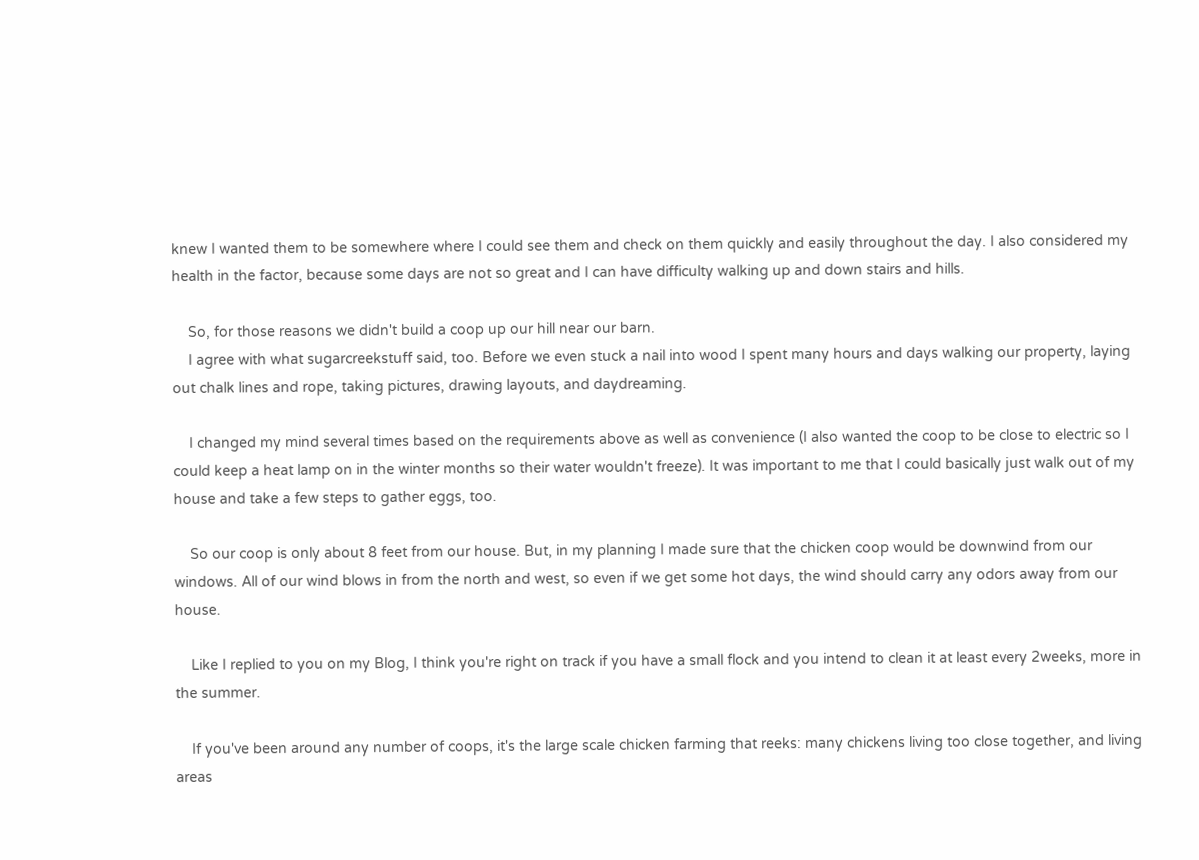knew I wanted them to be somewhere where I could see them and check on them quickly and easily throughout the day. I also considered my health in the factor, because some days are not so great and I can have difficulty walking up and down stairs and hills.

    So, for those reasons we didn't build a coop up our hill near our barn.
    I agree with what sugarcreekstuff said, too. Before we even stuck a nail into wood I spent many hours and days walking our property, laying out chalk lines and rope, taking pictures, drawing layouts, and daydreaming.

    I changed my mind several times based on the requirements above as well as convenience (I also wanted the coop to be close to electric so I could keep a heat lamp on in the winter months so their water wouldn't freeze). It was important to me that I could basically just walk out of my house and take a few steps to gather eggs, too.

    So our coop is only about 8 feet from our house. But, in my planning I made sure that the chicken coop would be downwind from our windows. All of our wind blows in from the north and west, so even if we get some hot days, the wind should carry any odors away from our house.

    Like I replied to you on my Blog, I think you're right on track if you have a small flock and you intend to clean it at least every 2weeks, more in the summer.

    If you've been around any number of coops, it's the large scale chicken farming that reeks: many chickens living too close together, and living areas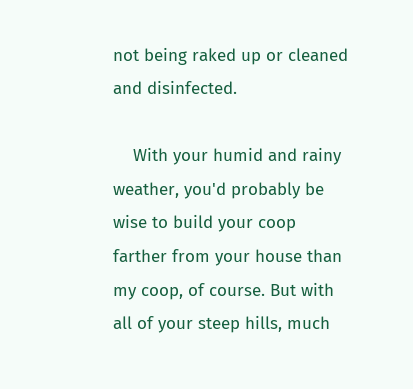not being raked up or cleaned and disinfected.

    With your humid and rainy weather, you'd probably be wise to build your coop farther from your house than my coop, of course. But with all of your steep hills, much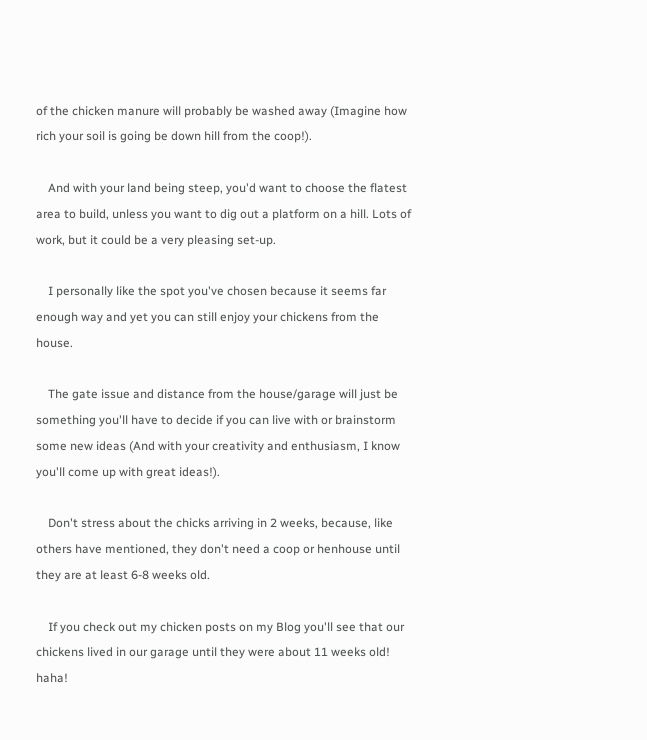of the chicken manure will probably be washed away (Imagine how rich your soil is going be down hill from the coop!).

    And with your land being steep, you'd want to choose the flatest area to build, unless you want to dig out a platform on a hill. Lots of work, but it could be a very pleasing set-up.

    I personally like the spot you've chosen because it seems far enough way and yet you can still enjoy your chickens from the house.

    The gate issue and distance from the house/garage will just be something you'll have to decide if you can live with or brainstorm some new ideas (And with your creativity and enthusiasm, I know you'll come up with great ideas!).

    Don't stress about the chicks arriving in 2 weeks, because, like others have mentioned, they don't need a coop or henhouse until they are at least 6-8 weeks old.

    If you check out my chicken posts on my Blog you'll see that our chickens lived in our garage until they were about 11 weeks old! haha!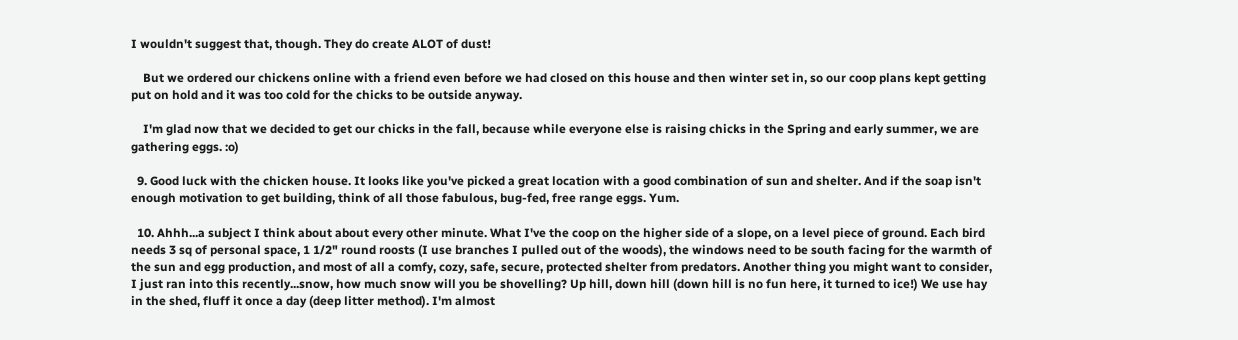I wouldn't suggest that, though. They do create ALOT of dust!

    But we ordered our chickens online with a friend even before we had closed on this house and then winter set in, so our coop plans kept getting put on hold and it was too cold for the chicks to be outside anyway.

    I'm glad now that we decided to get our chicks in the fall, because while everyone else is raising chicks in the Spring and early summer, we are gathering eggs. :o)

  9. Good luck with the chicken house. It looks like you've picked a great location with a good combination of sun and shelter. And if the soap isn't enough motivation to get building, think of all those fabulous, bug-fed, free range eggs. Yum.

  10. Ahhh...a subject I think about about every other minute. What I've the coop on the higher side of a slope, on a level piece of ground. Each bird needs 3 sq of personal space, 1 1/2" round roosts (I use branches I pulled out of the woods), the windows need to be south facing for the warmth of the sun and egg production, and most of all a comfy, cozy, safe, secure, protected shelter from predators. Another thing you might want to consider, I just ran into this recently...snow, how much snow will you be shovelling? Up hill, down hill (down hill is no fun here, it turned to ice!) We use hay in the shed, fluff it once a day (deep litter method). I'm almost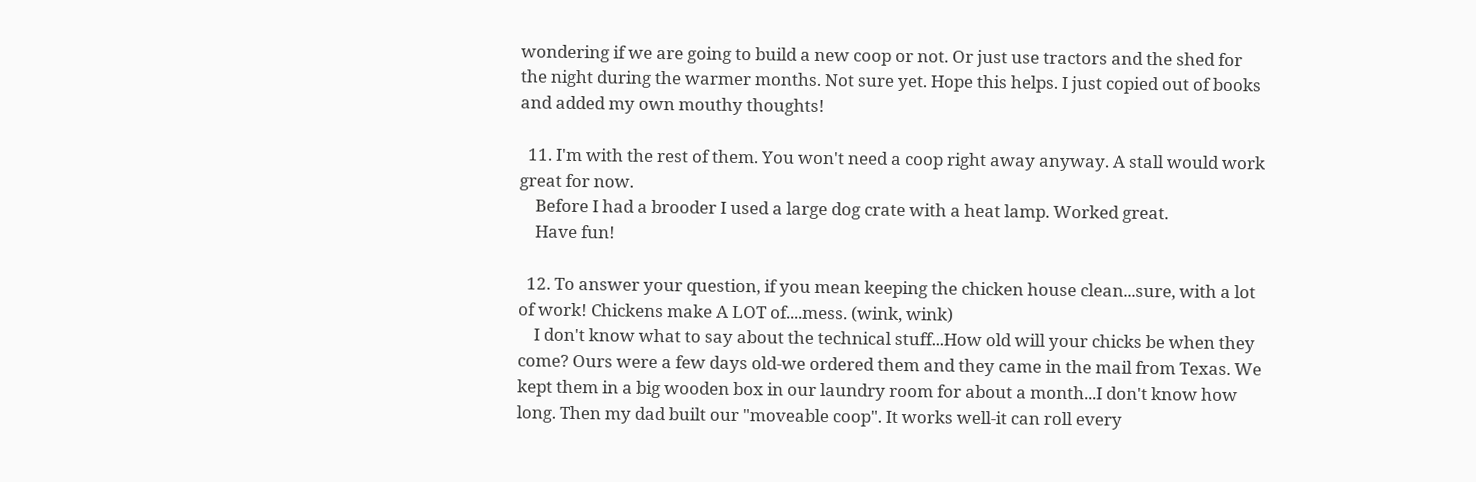wondering if we are going to build a new coop or not. Or just use tractors and the shed for the night during the warmer months. Not sure yet. Hope this helps. I just copied out of books and added my own mouthy thoughts!

  11. I'm with the rest of them. You won't need a coop right away anyway. A stall would work great for now.
    Before I had a brooder I used a large dog crate with a heat lamp. Worked great.
    Have fun!

  12. To answer your question, if you mean keeping the chicken house clean...sure, with a lot of work! Chickens make A LOT of....mess. (wink, wink)
    I don't know what to say about the technical stuff...How old will your chicks be when they come? Ours were a few days old-we ordered them and they came in the mail from Texas. We kept them in a big wooden box in our laundry room for about a month...I don't know how long. Then my dad built our "moveable coop". It works well-it can roll every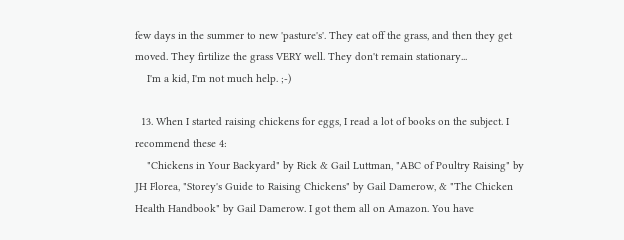few days in the summer to new 'pasture's'. They eat off the grass, and then they get moved. They firtilize the grass VERY well. They don't remain stationary...
    I'm a kid, I'm not much help. ;-)

  13. When I started raising chickens for eggs, I read a lot of books on the subject. I recommend these 4:
    "Chickens in Your Backyard" by Rick & Gail Luttman, "ABC of Poultry Raising" by JH Florea, "Storey's Guide to Raising Chickens" by Gail Damerow, & "The Chicken Health Handbook" by Gail Damerow. I got them all on Amazon. You have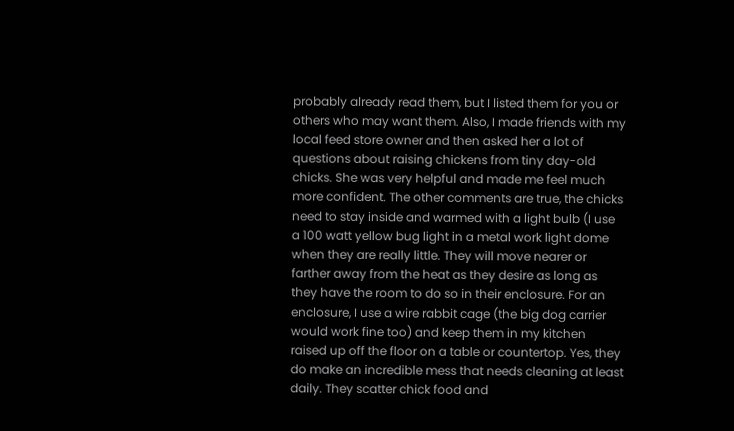probably already read them, but I listed them for you or others who may want them. Also, I made friends with my local feed store owner and then asked her a lot of questions about raising chickens from tiny day-old chicks. She was very helpful and made me feel much more confident. The other comments are true, the chicks need to stay inside and warmed with a light bulb (I use a 100 watt yellow bug light in a metal work light dome when they are really little. They will move nearer or farther away from the heat as they desire as long as they have the room to do so in their enclosure. For an enclosure, I use a wire rabbit cage (the big dog carrier would work fine too) and keep them in my kitchen raised up off the floor on a table or countertop. Yes, they do make an incredible mess that needs cleaning at least daily. They scatter chick food and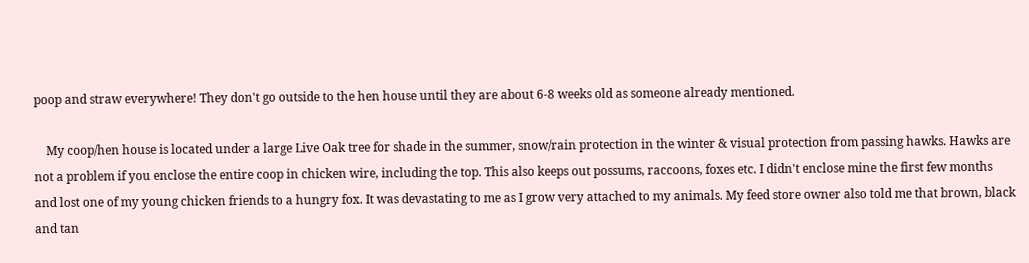poop and straw everywhere! They don't go outside to the hen house until they are about 6-8 weeks old as someone already mentioned.

    My coop/hen house is located under a large Live Oak tree for shade in the summer, snow/rain protection in the winter & visual protection from passing hawks. Hawks are not a problem if you enclose the entire coop in chicken wire, including the top. This also keeps out possums, raccoons, foxes etc. I didn't enclose mine the first few months and lost one of my young chicken friends to a hungry fox. It was devastating to me as I grow very attached to my animals. My feed store owner also told me that brown, black and tan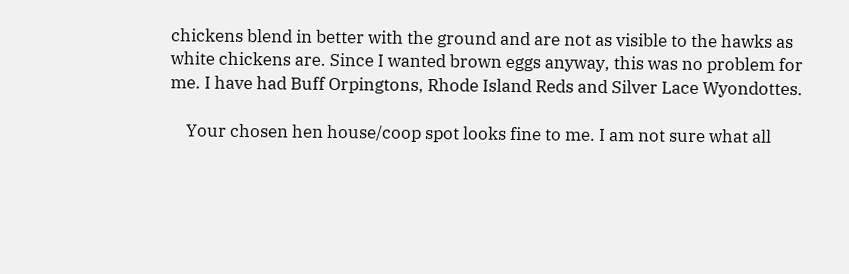chickens blend in better with the ground and are not as visible to the hawks as white chickens are. Since I wanted brown eggs anyway, this was no problem for me. I have had Buff Orpingtons, Rhode Island Reds and Silver Lace Wyondottes.

    Your chosen hen house/coop spot looks fine to me. I am not sure what all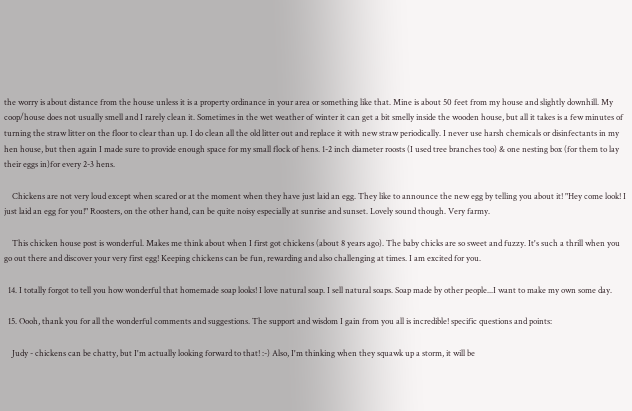the worry is about distance from the house unless it is a property ordinance in your area or something like that. Mine is about 50 feet from my house and slightly downhill. My coop/house does not usually smell and I rarely clean it. Sometimes in the wet weather of winter it can get a bit smelly inside the wooden house, but all it takes is a few minutes of turning the straw litter on the floor to clear than up. I do clean all the old litter out and replace it with new straw periodically. I never use harsh chemicals or disinfectants in my hen house, but then again I made sure to provide enough space for my small flock of hens. 1-2 inch diameter roosts (I used tree branches too) & one nesting box (for them to lay their eggs in)for every 2-3 hens.

    Chickens are not very loud except when scared or at the moment when they have just laid an egg. They like to announce the new egg by telling you about it! "Hey come look! I just laid an egg for you!" Roosters, on the other hand, can be quite noisy especially at sunrise and sunset. Lovely sound though. Very farmy.

    This chicken house post is wonderful. Makes me think about when I first got chickens (about 8 years ago). The baby chicks are so sweet and fuzzy. It's such a thrill when you go out there and discover your very first egg! Keeping chickens can be fun, rewarding and also challenging at times. I am excited for you.

  14. I totally forgot to tell you how wonderful that homemade soap looks! I love natural soap. I sell natural soaps. Soap made by other people...I want to make my own some day.

  15. Oooh, thank you for all the wonderful comments and suggestions. The support and wisdom I gain from you all is incredible! specific questions and points:

    Judy - chickens can be chatty, but I'm actually looking forward to that! :-) Also, I'm thinking when they squawk up a storm, it will be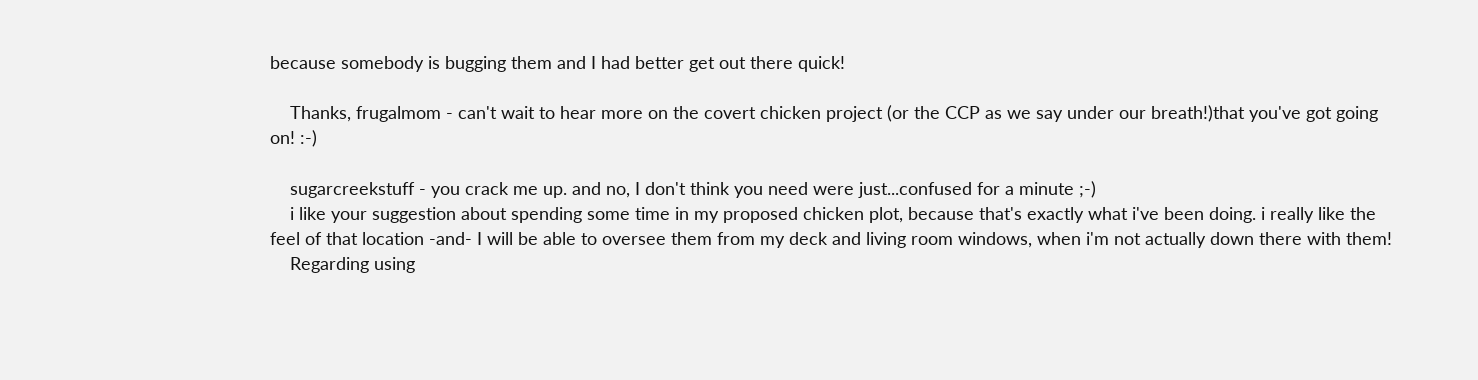because somebody is bugging them and I had better get out there quick!

    Thanks, frugalmom - can't wait to hear more on the covert chicken project (or the CCP as we say under our breath!)that you've got going on! :-)

    sugarcreekstuff - you crack me up. and no, I don't think you need were just...confused for a minute ;-)
    i like your suggestion about spending some time in my proposed chicken plot, because that's exactly what i've been doing. i really like the feel of that location -and- I will be able to oversee them from my deck and living room windows, when i'm not actually down there with them!
    Regarding using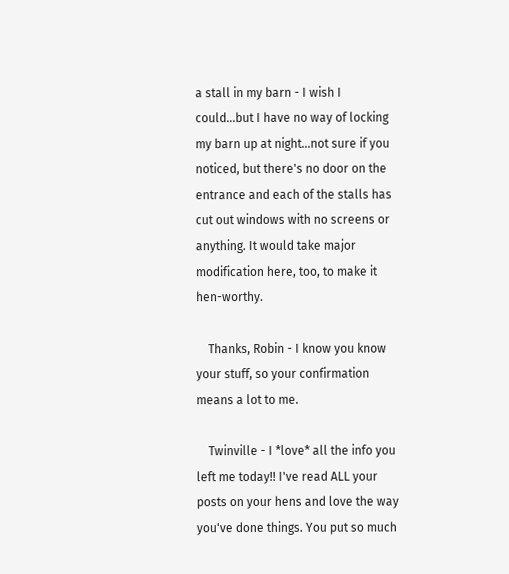a stall in my barn - I wish I could...but I have no way of locking my barn up at night...not sure if you noticed, but there's no door on the entrance and each of the stalls has cut out windows with no screens or anything. It would take major modification here, too, to make it hen-worthy.

    Thanks, Robin - I know you know your stuff, so your confirmation means a lot to me.

    Twinville - I *love* all the info you left me today!! I've read ALL your posts on your hens and love the way you've done things. You put so much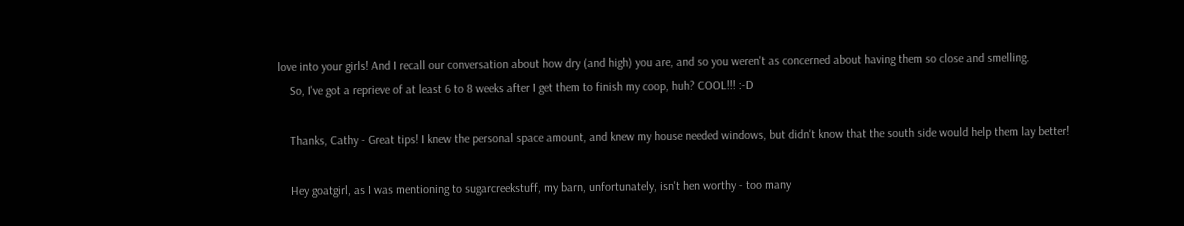love into your girls! And I recall our conversation about how dry (and high) you are, and so you weren't as concerned about having them so close and smelling.
    So, I've got a reprieve of at least 6 to 8 weeks after I get them to finish my coop, huh? COOL!!! :-D

    Thanks, Cathy - Great tips! I knew the personal space amount, and knew my house needed windows, but didn't know that the south side would help them lay better!

    Hey goatgirl, as I was mentioning to sugarcreekstuff, my barn, unfortunately, isn't hen worthy - too many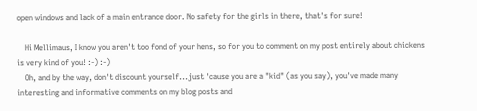open windows and lack of a main entrance door. No safety for the girls in there, that's for sure!

    Hi Mellimaus, I know you aren't too fond of your hens, so for you to comment on my post entirely about chickens is very kind of you! :-) :-)
    Oh, and by the way, don't discount yourself...just 'cause you are a "kid" (as you say), you've made many interesting and informative comments on my blog posts and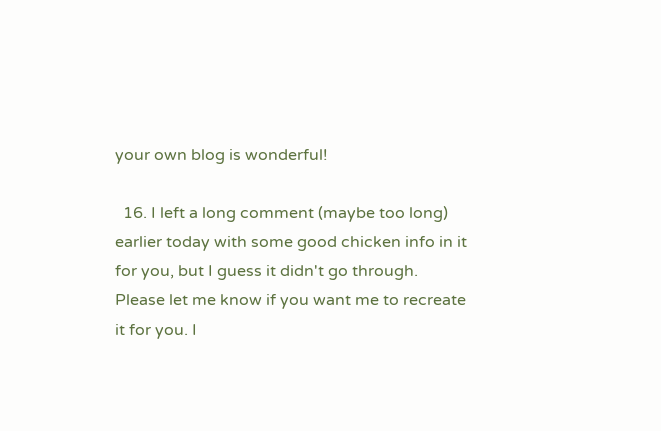your own blog is wonderful!

  16. I left a long comment (maybe too long) earlier today with some good chicken info in it for you, but I guess it didn't go through. Please let me know if you want me to recreate it for you. I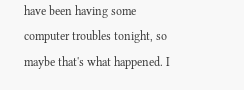have been having some computer troubles tonight, so maybe that's what happened. I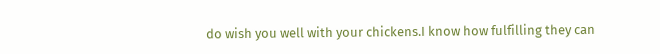do wish you well with your chickens.I know how fulfilling they can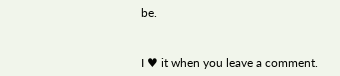be.


I ♥ it when you leave a comment.